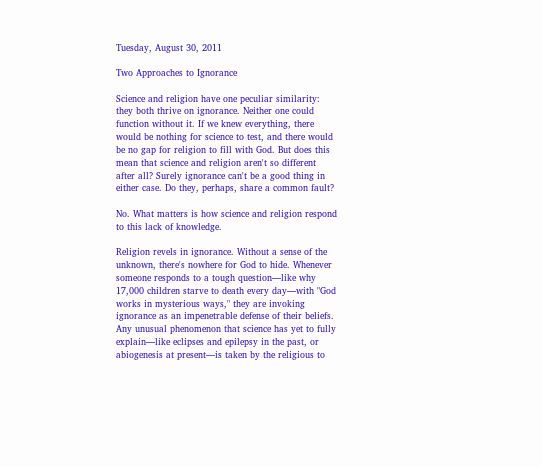Tuesday, August 30, 2011

Two Approaches to Ignorance

Science and religion have one peculiar similarity: they both thrive on ignorance. Neither one could function without it. If we knew everything, there would be nothing for science to test, and there would be no gap for religion to fill with God. But does this mean that science and religion aren't so different after all? Surely ignorance can't be a good thing in either case. Do they, perhaps, share a common fault?

No. What matters is how science and religion respond to this lack of knowledge.

Religion revels in ignorance. Without a sense of the unknown, there's nowhere for God to hide. Whenever someone responds to a tough question—like why 17,000 children starve to death every day—with "God works in mysterious ways," they are invoking ignorance as an impenetrable defense of their beliefs. Any unusual phenomenon that science has yet to fully explain—like eclipses and epilepsy in the past, or abiogenesis at present—is taken by the religious to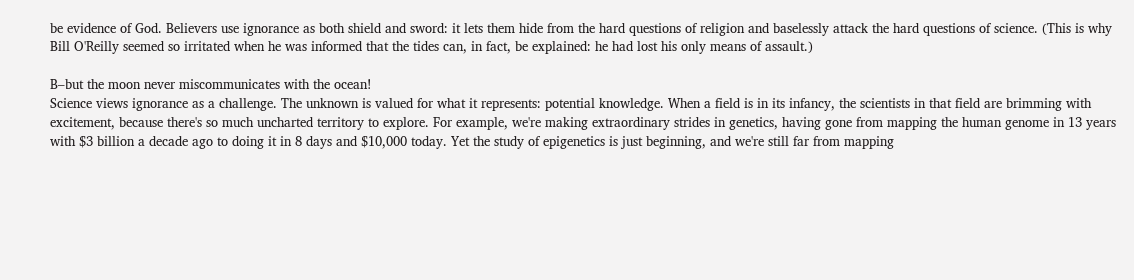be evidence of God. Believers use ignorance as both shield and sword: it lets them hide from the hard questions of religion and baselessly attack the hard questions of science. (This is why Bill O'Reilly seemed so irritated when he was informed that the tides can, in fact, be explained: he had lost his only means of assault.)

B–but the moon never miscommunicates with the ocean!
Science views ignorance as a challenge. The unknown is valued for what it represents: potential knowledge. When a field is in its infancy, the scientists in that field are brimming with excitement, because there's so much uncharted territory to explore. For example, we're making extraordinary strides in genetics, having gone from mapping the human genome in 13 years with $3 billion a decade ago to doing it in 8 days and $10,000 today. Yet the study of epigenetics is just beginning, and we're still far from mapping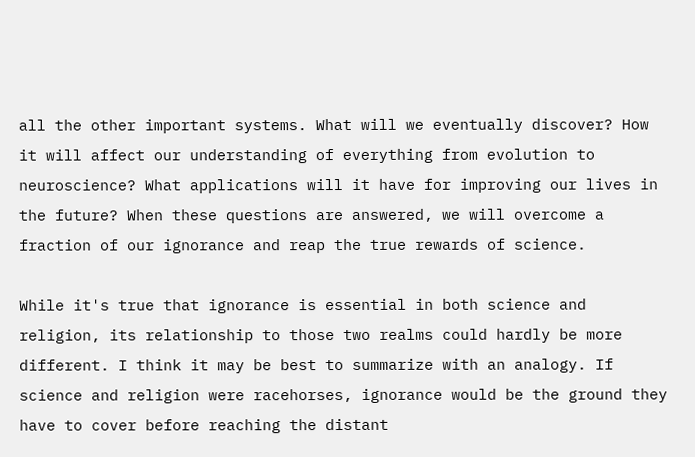all the other important systems. What will we eventually discover? How it will affect our understanding of everything from evolution to neuroscience? What applications will it have for improving our lives in the future? When these questions are answered, we will overcome a fraction of our ignorance and reap the true rewards of science.

While it's true that ignorance is essential in both science and religion, its relationship to those two realms could hardly be more different. I think it may be best to summarize with an analogy. If science and religion were racehorses, ignorance would be the ground they have to cover before reaching the distant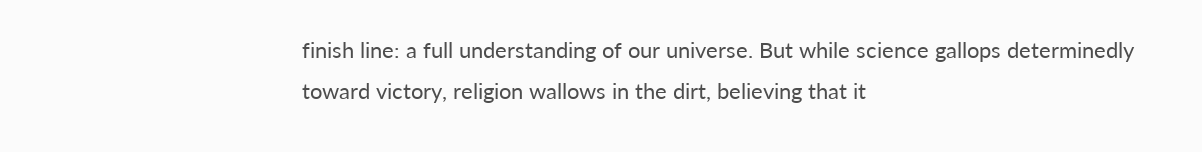finish line: a full understanding of our universe. But while science gallops determinedly toward victory, religion wallows in the dirt, believing that it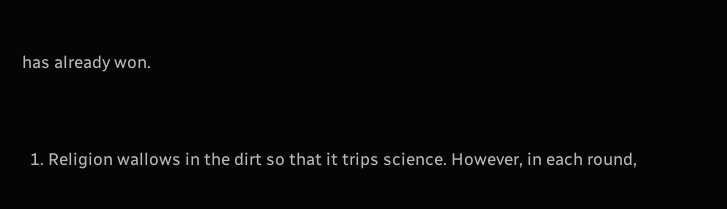has already won.


  1. Religion wallows in the dirt so that it trips science. However, in each round,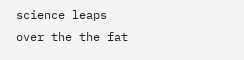science leaps over the the fat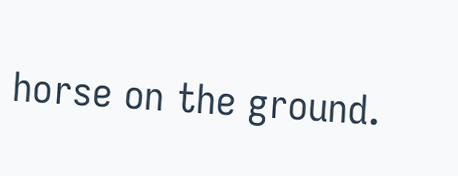horse on the ground.